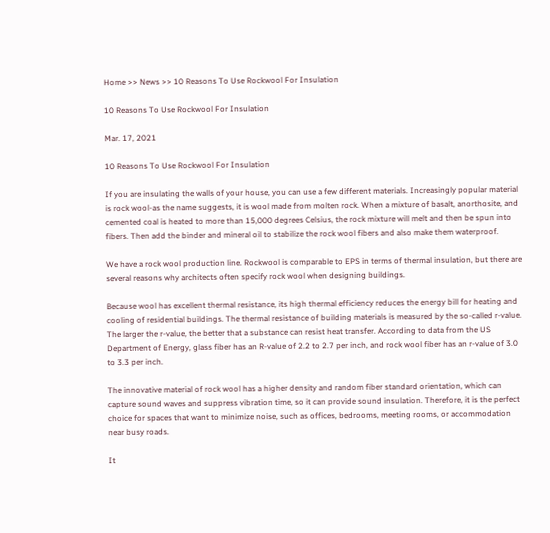Home >> News >> 10 Reasons To Use Rockwool For Insulation

10 Reasons To Use Rockwool For Insulation

Mar. 17, 2021

10 Reasons To Use Rockwool For Insulation

If you are insulating the walls of your house, you can use a few different materials. Increasingly popular material is rock wool-as the name suggests, it is wool made from molten rock. When a mixture of basalt, anorthosite, and cemented coal is heated to more than 15,000 degrees Celsius, the rock mixture will melt and then be spun into fibers. Then add the binder and mineral oil to stabilize the rock wool fibers and also make them waterproof.

We have a rock wool production line. Rockwool is comparable to EPS in terms of thermal insulation, but there are several reasons why architects often specify rock wool when designing buildings.

Because wool has excellent thermal resistance, its high thermal efficiency reduces the energy bill for heating and cooling of residential buildings. The thermal resistance of building materials is measured by the so-called r-value. The larger the r-value, the better that a substance can resist heat transfer. According to data from the US Department of Energy, glass fiber has an R-value of 2.2 to 2.7 per inch, and rock wool fiber has an r-value of 3.0 to 3.3 per inch.

The innovative material of rock wool has a higher density and random fiber standard orientation, which can capture sound waves and suppress vibration time, so it can provide sound insulation. Therefore, it is the perfect choice for spaces that want to minimize noise, such as offices, bedrooms, meeting rooms, or accommodation near busy roads.

It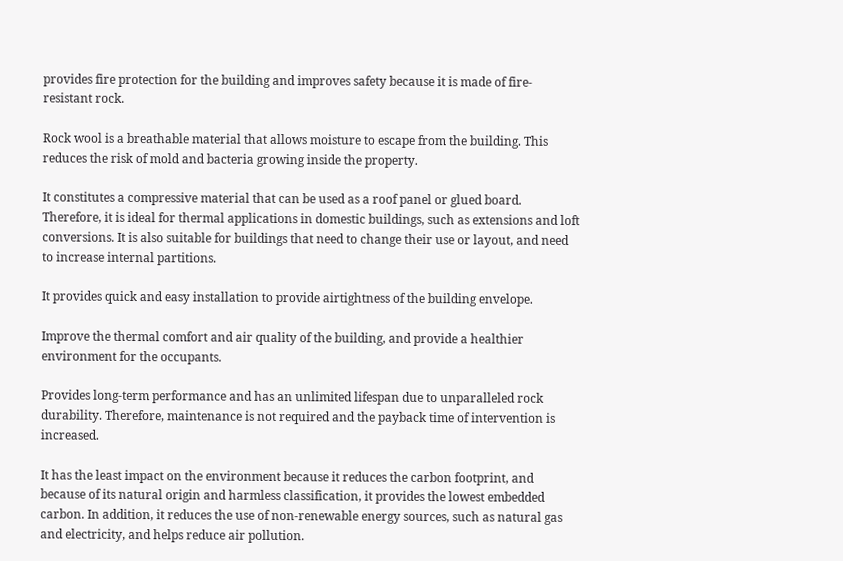provides fire protection for the building and improves safety because it is made of fire-resistant rock.

Rock wool is a breathable material that allows moisture to escape from the building. This reduces the risk of mold and bacteria growing inside the property.

It constitutes a compressive material that can be used as a roof panel or glued board. Therefore, it is ideal for thermal applications in domestic buildings, such as extensions and loft conversions. It is also suitable for buildings that need to change their use or layout, and need to increase internal partitions.

It provides quick and easy installation to provide airtightness of the building envelope.

Improve the thermal comfort and air quality of the building, and provide a healthier environment for the occupants.

Provides long-term performance and has an unlimited lifespan due to unparalleled rock durability. Therefore, maintenance is not required and the payback time of intervention is increased.

It has the least impact on the environment because it reduces the carbon footprint, and because of its natural origin and harmless classification, it provides the lowest embedded carbon. In addition, it reduces the use of non-renewable energy sources, such as natural gas and electricity, and helps reduce air pollution.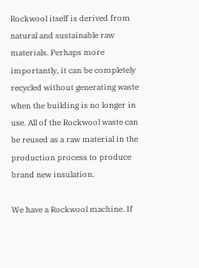Rockwool itself is derived from natural and sustainable raw materials. Perhaps more importantly, it can be completely recycled without generating waste when the building is no longer in use. All of the Rockwool waste can be reused as a raw material in the production process to produce brand new insulation.

We have a Rockwool machine. If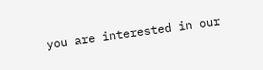you are interested in our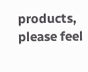products, please feel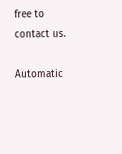free to contact us.

Automatic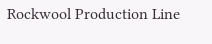Rockwool Production Line